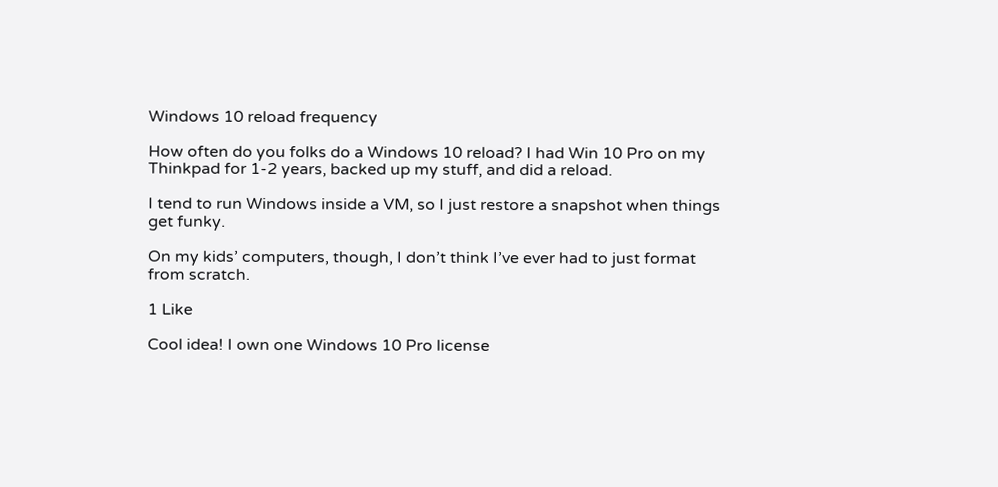Windows 10 reload frequency

How often do you folks do a Windows 10 reload? I had Win 10 Pro on my Thinkpad for 1-2 years, backed up my stuff, and did a reload.

I tend to run Windows inside a VM, so I just restore a snapshot when things get funky.

On my kids’ computers, though, I don’t think I’ve ever had to just format from scratch.

1 Like

Cool idea! I own one Windows 10 Pro license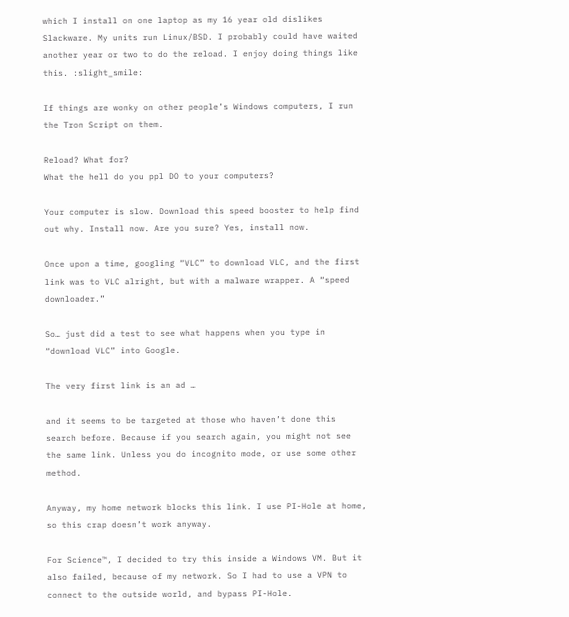which I install on one laptop as my 16 year old dislikes Slackware. My units run Linux/BSD. I probably could have waited another year or two to do the reload. I enjoy doing things like this. :slight_smile:

If things are wonky on other people’s Windows computers, I run the Tron Script on them.

Reload? What for?
What the hell do you ppl DO to your computers?

Your computer is slow. Download this speed booster to help find out why. Install now. Are you sure? Yes, install now.

Once upon a time, googling “VLC” to download VLC, and the first link was to VLC alright, but with a malware wrapper. A “speed downloader.”

So… just did a test to see what happens when you type in “download VLC” into Google.

The very first link is an ad …

and it seems to be targeted at those who haven’t done this search before. Because if you search again, you might not see the same link. Unless you do incognito mode, or use some other method.

Anyway, my home network blocks this link. I use PI-Hole at home, so this crap doesn’t work anyway.

For Science™, I decided to try this inside a Windows VM. But it also failed, because of my network. So I had to use a VPN to connect to the outside world, and bypass PI-Hole.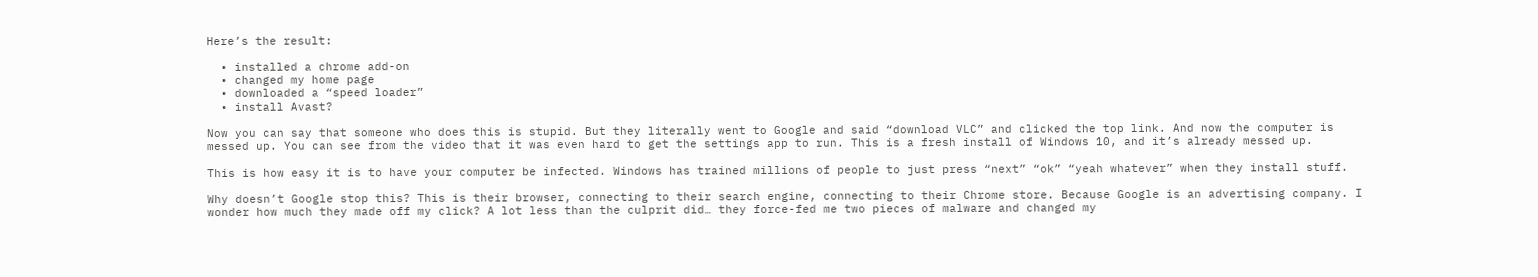Here’s the result:

  • installed a chrome add-on
  • changed my home page
  • downloaded a “speed loader”
  • install Avast?

Now you can say that someone who does this is stupid. But they literally went to Google and said “download VLC” and clicked the top link. And now the computer is messed up. You can see from the video that it was even hard to get the settings app to run. This is a fresh install of Windows 10, and it’s already messed up.

This is how easy it is to have your computer be infected. Windows has trained millions of people to just press “next” “ok” “yeah whatever” when they install stuff.

Why doesn’t Google stop this? This is their browser, connecting to their search engine, connecting to their Chrome store. Because Google is an advertising company. I wonder how much they made off my click? A lot less than the culprit did… they force-fed me two pieces of malware and changed my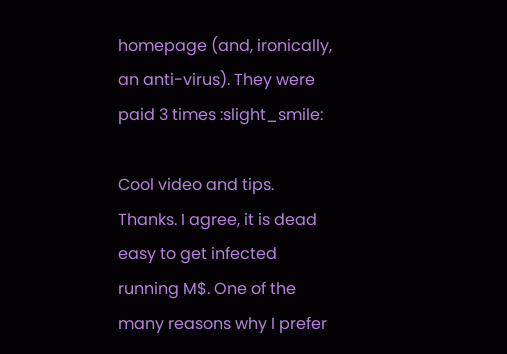homepage (and, ironically, an anti-virus). They were paid 3 times :slight_smile:

Cool video and tips. Thanks. I agree, it is dead easy to get infected running M$. One of the many reasons why I prefer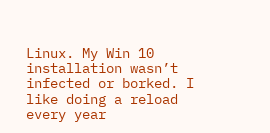Linux. My Win 10 installation wasn’t infected or borked. I like doing a reload every year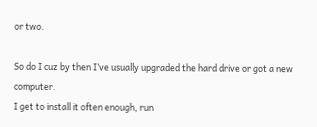or two.

So do I cuz by then I’ve usually upgraded the hard drive or got a new computer.
I get to install it often enough, run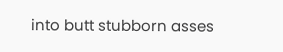into butt stubborn asses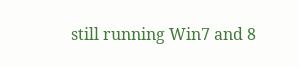still running Win7 and 8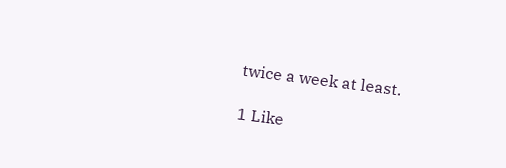twice a week at least.

1 Like